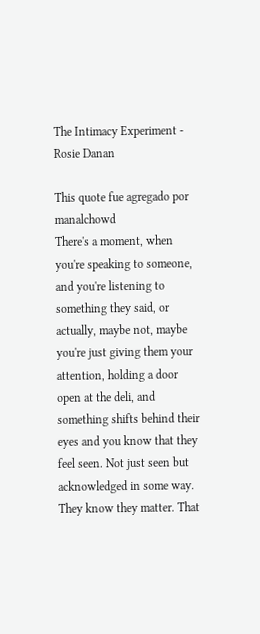The Intimacy Experiment - Rosie Danan

This quote fue agregado por manalchowd
There's a moment, when you're speaking to someone, and you're listening to something they said, or actually, maybe not, maybe you're just giving them your attention, holding a door open at the deli, and something shifts behind their eyes and you know that they feel seen. Not just seen but acknowledged in some way. They know they matter. That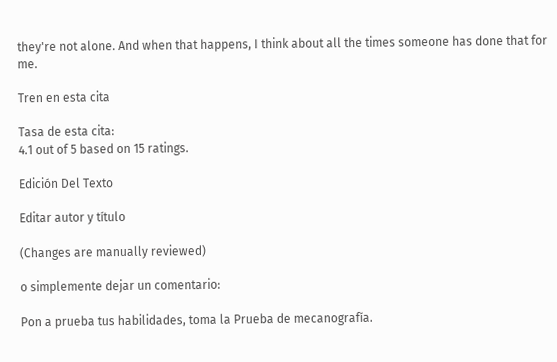they're not alone. And when that happens, I think about all the times someone has done that for me.

Tren en esta cita

Tasa de esta cita:
4.1 out of 5 based on 15 ratings.

Edición Del Texto

Editar autor y título

(Changes are manually reviewed)

o simplemente dejar un comentario:

Pon a prueba tus habilidades, toma la Prueba de mecanografía.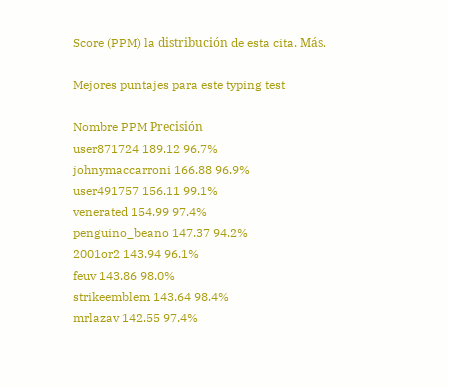Score (PPM) la distribución de esta cita. Más.

Mejores puntajes para este typing test

Nombre PPM Precisión
user871724 189.12 96.7%
johnymaccarroni 166.88 96.9%
user491757 156.11 99.1%
venerated 154.99 97.4%
penguino_beano 147.37 94.2%
2001or2 143.94 96.1%
feuv 143.86 98.0%
strikeemblem 143.64 98.4%
mrlazav 142.55 97.4%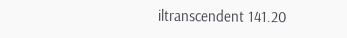iltranscendent 141.20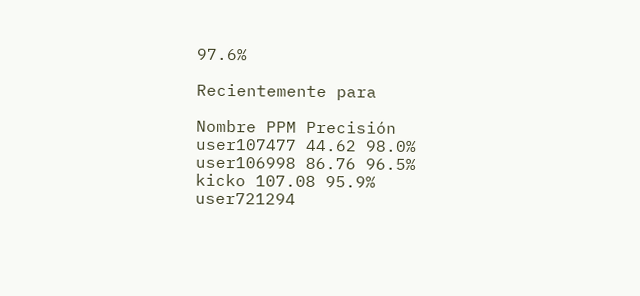97.6%

Recientemente para

Nombre PPM Precisión
user107477 44.62 98.0%
user106998 86.76 96.5%
kicko 107.08 95.9%
user721294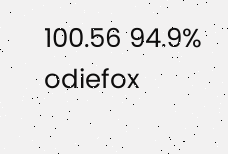100.56 94.9%
odiefox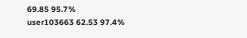69.85 95.7%
user103663 62.53 97.4%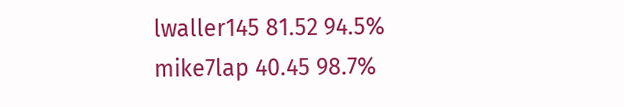lwaller145 81.52 94.5%
mike7lap 40.45 98.7%